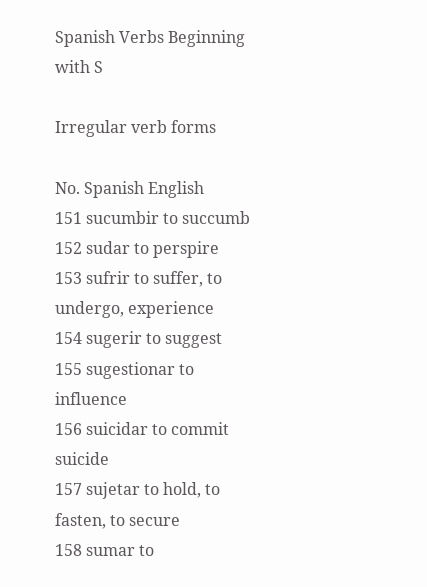Spanish Verbs Beginning with S

Irregular verb forms

No. Spanish English
151 sucumbir to succumb
152 sudar to perspire
153 sufrir to suffer, to undergo, experience
154 sugerir to suggest
155 sugestionar to influence
156 suicidar to commit suicide
157 sujetar to hold, to fasten, to secure
158 sumar to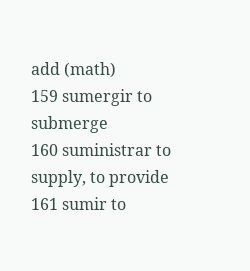add (math)
159 sumergir to submerge
160 suministrar to supply, to provide
161 sumir to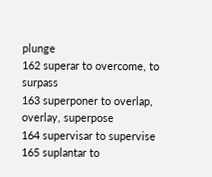plunge
162 superar to overcome, to surpass
163 superponer to overlap, overlay, superpose
164 supervisar to supervise
165 suplantar to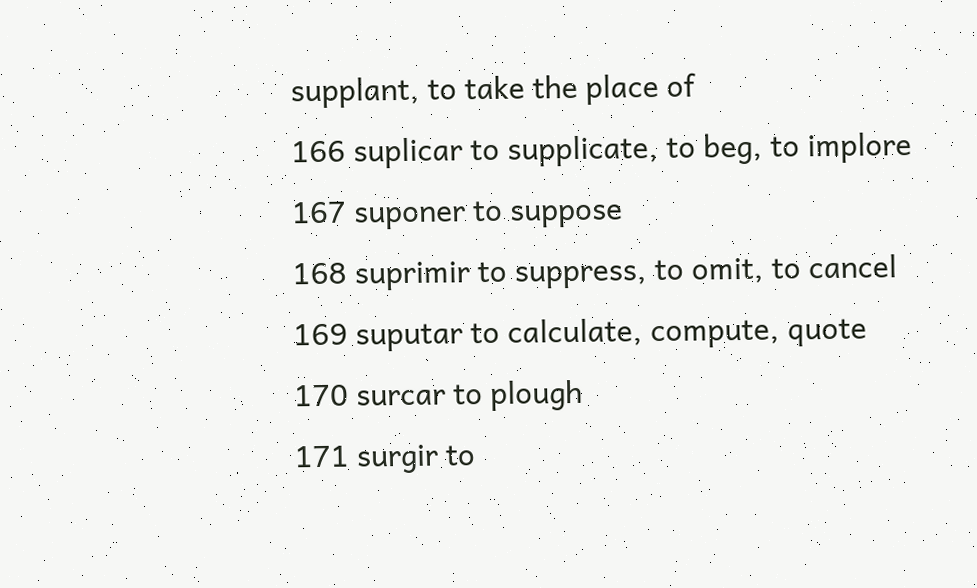supplant, to take the place of
166 suplicar to supplicate, to beg, to implore
167 suponer to suppose
168 suprimir to suppress, to omit, to cancel
169 suputar to calculate, compute, quote
170 surcar to plough
171 surgir to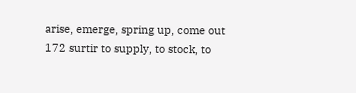arise, emerge, spring up, come out
172 surtir to supply, to stock, to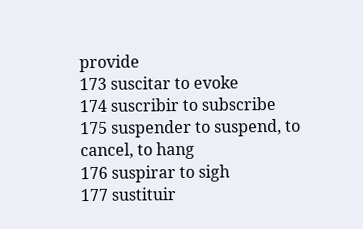provide
173 suscitar to evoke
174 suscribir to subscribe
175 suspender to suspend, to cancel, to hang
176 suspirar to sigh
177 sustituir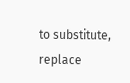to substitute, replace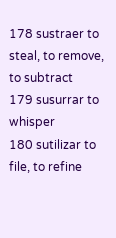178 sustraer to steal, to remove, to subtract
179 susurrar to whisper
180 sutilizar to file, to refine